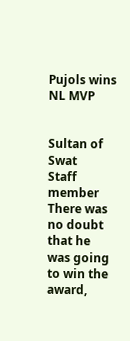Pujols wins NL MVP


Sultan of Swat
Staff member
There was no doubt that he was going to win the award,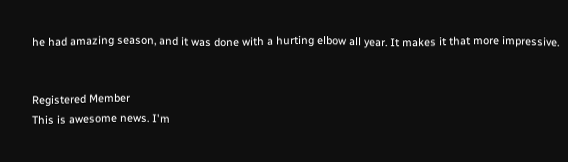he had amazing season, and it was done with a hurting elbow all year. It makes it that more impressive.


Registered Member
This is awesome news. I'm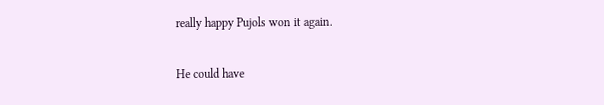really happy Pujols won it again.

He could have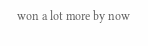won a lot more by now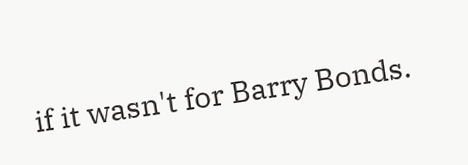if it wasn't for Barry Bonds.